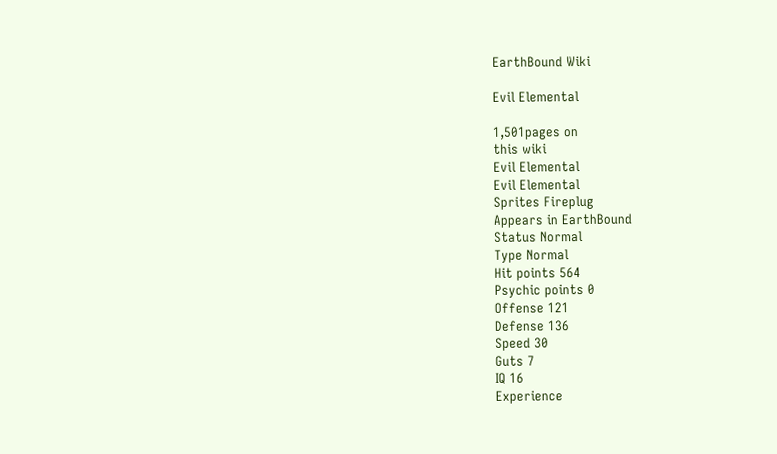EarthBound Wiki

Evil Elemental

1,501pages on
this wiki
Evil Elemental
Evil Elemental
Sprites Fireplug
Appears in EarthBound
Status Normal
Type Normal
Hit points 564
Psychic points 0
Offense 121
Defense 136
Speed 30
Guts 7
IQ 16
Experience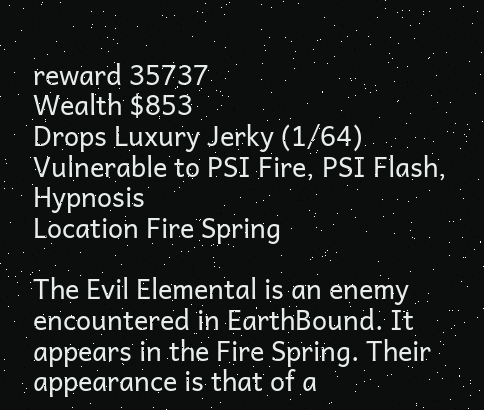reward 35737
Wealth $853
Drops Luxury Jerky (1/64)
Vulnerable to PSI Fire, PSI Flash, Hypnosis
Location Fire Spring

The Evil Elemental is an enemy encountered in EarthBound. It appears in the Fire Spring. Their appearance is that of a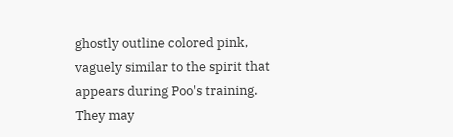ghostly outline colored pink, vaguely similar to the spirit that appears during Poo's training. They may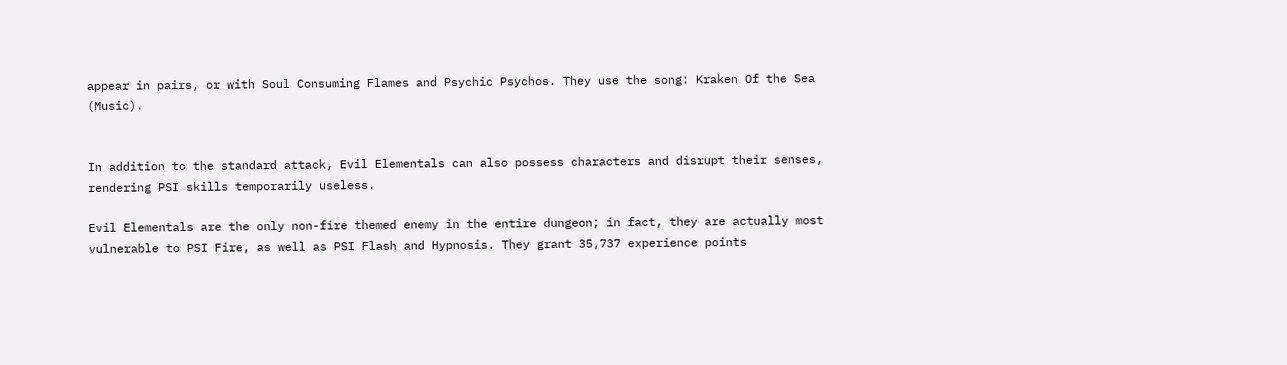appear in pairs, or with Soul Consuming Flames and Psychic Psychos. They use the song: Kraken Of the Sea (Music).


In addition to the standard attack, Evil Elementals can also possess characters and disrupt their senses, rendering PSI skills temporarily useless.

Evil Elementals are the only non-fire themed enemy in the entire dungeon; in fact, they are actually most vulnerable to PSI Fire, as well as PSI Flash and Hypnosis. They grant 35,737 experience points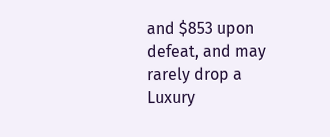and $853 upon defeat, and may rarely drop a Luxury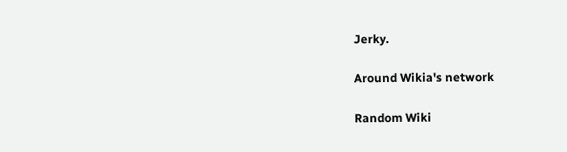Jerky.

Around Wikia's network

Random Wiki